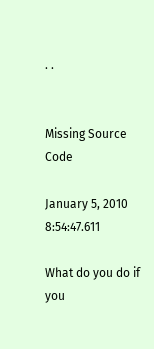. .


Missing Source Code

January 5, 2010 8:54:47.611

What do you do if you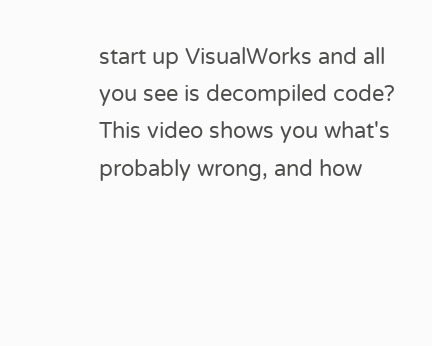start up VisualWorks and all you see is decompiled code? This video shows you what's probably wrong, and how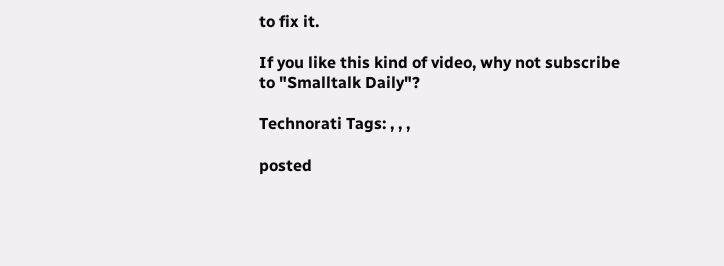to fix it.

If you like this kind of video, why not subscribe to "Smalltalk Daily"?

Technorati Tags: , , ,

posted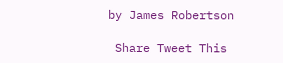by James Robertson

 Share Tweet This